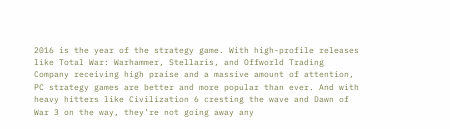2016 is the year of the strategy game. With high-profile releases like Total War: Warhammer, Stellaris, and Offworld Trading Company receiving high praise and a massive amount of attention, PC strategy games are better and more popular than ever. And with heavy hitters like Civilization 6 cresting the wave and Dawn of War 3 on the way, they’re not going away any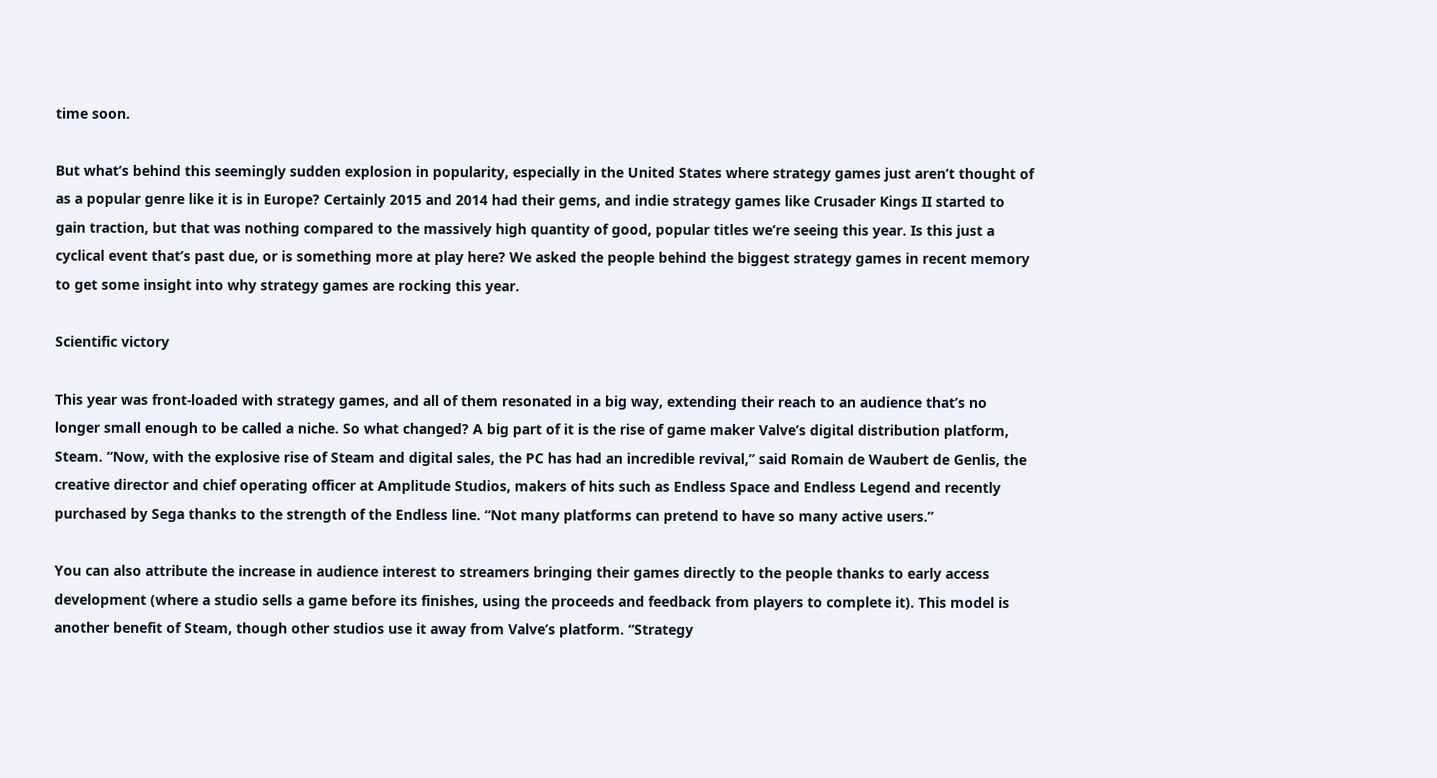time soon.

But what’s behind this seemingly sudden explosion in popularity, especially in the United States where strategy games just aren’t thought of as a popular genre like it is in Europe? Certainly 2015 and 2014 had their gems, and indie strategy games like Crusader Kings II started to gain traction, but that was nothing compared to the massively high quantity of good, popular titles we’re seeing this year. Is this just a cyclical event that’s past due, or is something more at play here? We asked the people behind the biggest strategy games in recent memory to get some insight into why strategy games are rocking this year.

Scientific victory

This year was front-loaded with strategy games, and all of them resonated in a big way, extending their reach to an audience that’s no longer small enough to be called a niche. So what changed? A big part of it is the rise of game maker Valve’s digital distribution platform, Steam. “Now, with the explosive rise of Steam and digital sales, the PC has had an incredible revival,” said Romain de Waubert de Genlis, the creative director and chief operating officer at Amplitude Studios, makers of hits such as Endless Space and Endless Legend and recently purchased by Sega thanks to the strength of the Endless line. “Not many platforms can pretend to have so many active users.”

You can also attribute the increase in audience interest to streamers bringing their games directly to the people thanks to early access development (where a studio sells a game before its finishes, using the proceeds and feedback from players to complete it). This model is another benefit of Steam, though other studios use it away from Valve’s platform. “Strategy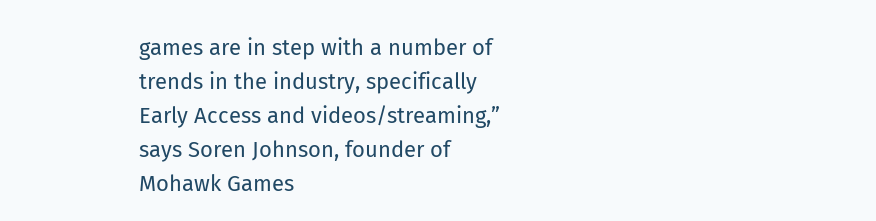games are in step with a number of trends in the industry, specifically Early Access and videos/streaming,” says Soren Johnson, founder of Mohawk Games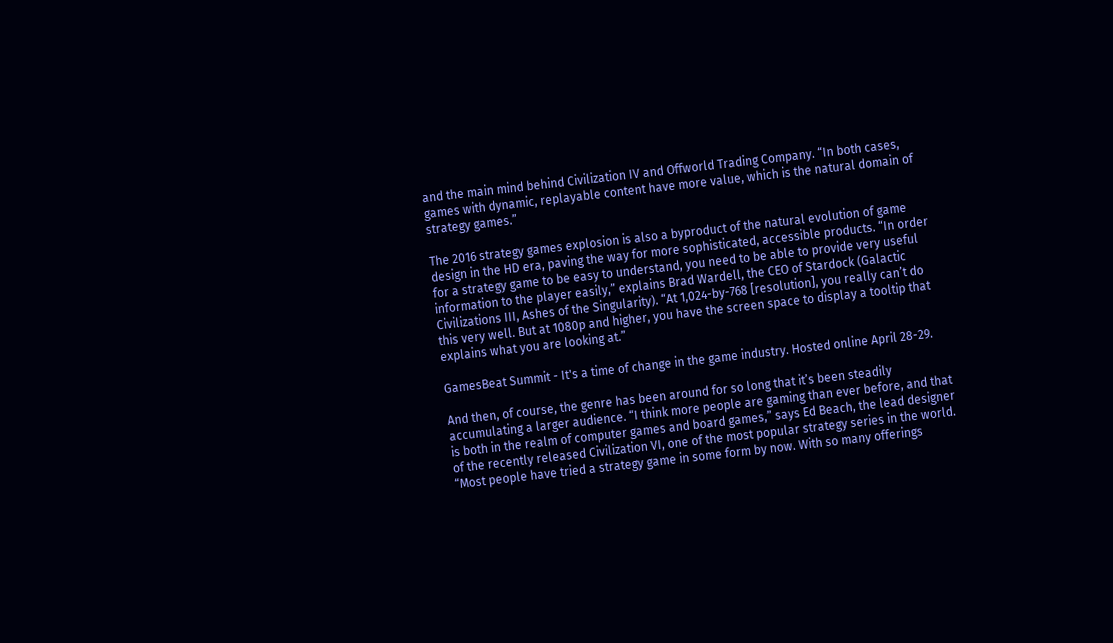and the main mind behind Civilization IV and Offworld Trading Company. “In both cases, games with dynamic, replayable content have more value, which is the natural domain of strategy games.”

The 2016 strategy games explosion is also a byproduct of the natural evolution of game design in the HD era, paving the way for more sophisticated, accessible products. “In order for a strategy game to be easy to understand, you need to be able to provide very useful information to the player easily,” explains Brad Wardell, the CEO of Stardock (Galactic Civilizations III, Ashes of the Singularity). “At 1,024-by-768 [resolution], you really can’t do this very well. But at 1080p and higher, you have the screen space to display a tooltip that explains what you are looking at.”

GamesBeat Summit - It's a time of change in the game industry. Hosted online April 28-29.

And then, of course, the genre has been around for so long that it’s been steadily accumulating a larger audience. “I think more people are gaming than ever before, and that is both in the realm of computer games and board games,” says Ed Beach, the lead designer of the recently released Civilization VI, one of the most popular strategy series in the world. “Most people have tried a strategy game in some form by now. With so many offerings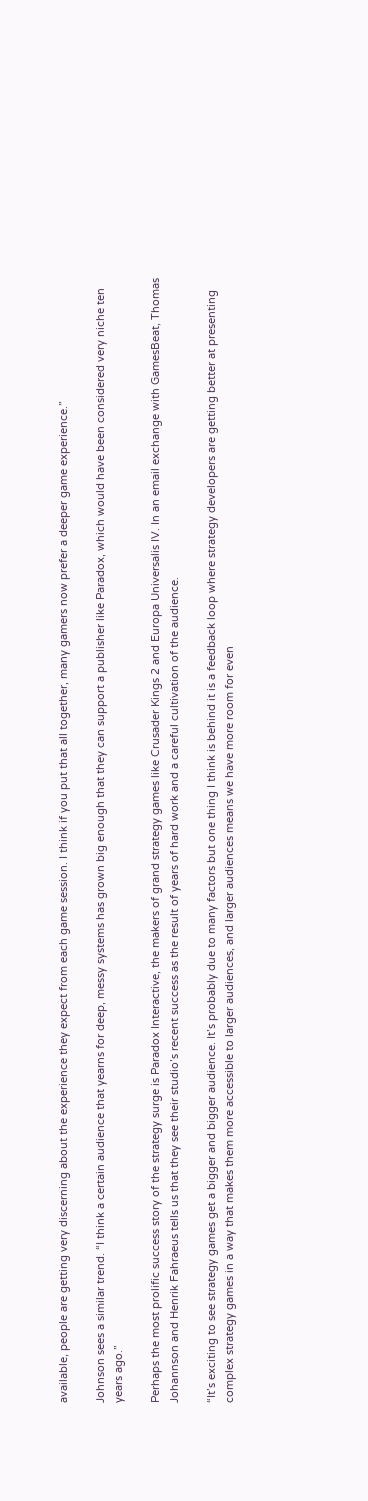available, people are getting very discerning about the experience they expect from each game session. I think if you put that all together, many gamers now prefer a deeper game experience.”

Johnson sees a similar trend. “I think a certain audience that yearns for deep, messy systems has grown big enough that they can support a publisher like Paradox, which would have been considered very niche ten years ago.”

Perhaps the most prolific success story of the strategy surge is Paradox Interactive, the makers of grand strategy games like Crusader Kings 2 and Europa Universalis IV. In an email exchange with GamesBeat, Thomas Johannson and Henrik Fahraeus tells us that they see their studio’s recent success as the result of years of hard work and a careful cultivation of the audience.

“It’s exciting to see strategy games get a bigger and bigger audience. It’s probably due to many factors but one thing I think is behind it is a feedback loop where strategy developers are getting better at presenting complex strategy games in a way that makes them more accessible to larger audiences, and larger audiences means we have more room for even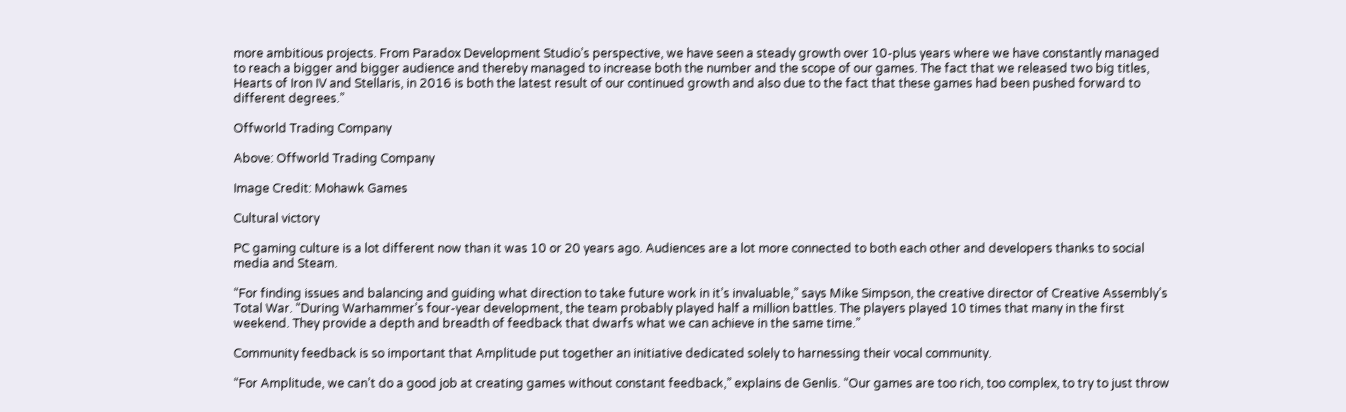more ambitious projects. From Paradox Development Studio’s perspective, we have seen a steady growth over 10-plus years where we have constantly managed to reach a bigger and bigger audience and thereby managed to increase both the number and the scope of our games. The fact that we released two big titles, Hearts of Iron IV and Stellaris, in 2016 is both the latest result of our continued growth and also due to the fact that these games had been pushed forward to different degrees.”

Offworld Trading Company

Above: Offworld Trading Company

Image Credit: Mohawk Games

Cultural victory

PC gaming culture is a lot different now than it was 10 or 20 years ago. Audiences are a lot more connected to both each other and developers thanks to social media and Steam.

“For finding issues and balancing and guiding what direction to take future work in it’s invaluable,” says Mike Simpson, the creative director of Creative Assembly’s Total War. “During Warhammer’s four-year development, the team probably played half a million battles. The players played 10 times that many in the first weekend. They provide a depth and breadth of feedback that dwarfs what we can achieve in the same time.”

Community feedback is so important that Amplitude put together an initiative dedicated solely to harnessing their vocal community.

“For Amplitude, we can’t do a good job at creating games without constant feedback,” explains de Genlis. “Our games are too rich, too complex, to try to just throw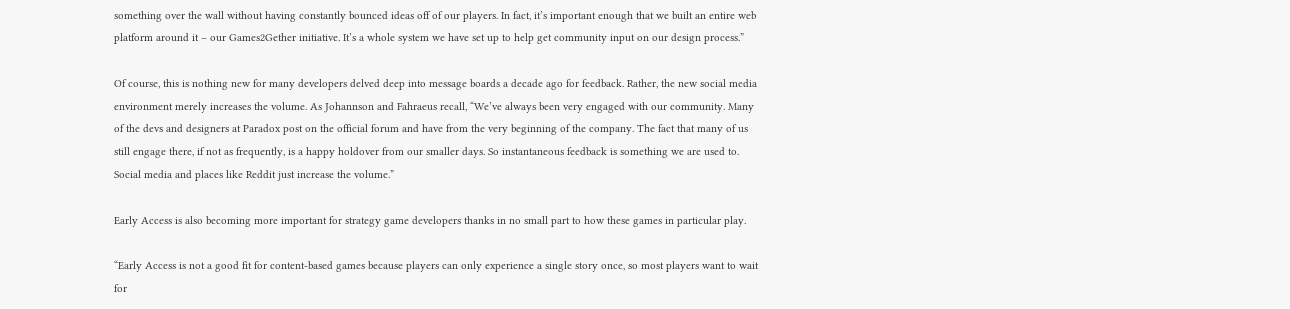something over the wall without having constantly bounced ideas off of our players. In fact, it’s important enough that we built an entire web platform around it – our Games2Gether initiative. It’s a whole system we have set up to help get community input on our design process.”

Of course, this is nothing new for many developers delved deep into message boards a decade ago for feedback. Rather, the new social media environment merely increases the volume. As Johannson and Fahraeus recall, “We’ve always been very engaged with our community. Many of the devs and designers at Paradox post on the official forum and have from the very beginning of the company. The fact that many of us still engage there, if not as frequently, is a happy holdover from our smaller days. So instantaneous feedback is something we are used to. Social media and places like Reddit just increase the volume.”

Early Access is also becoming more important for strategy game developers thanks in no small part to how these games in particular play.

“Early Access is not a good fit for content-based games because players can only experience a single story once, so most players want to wait for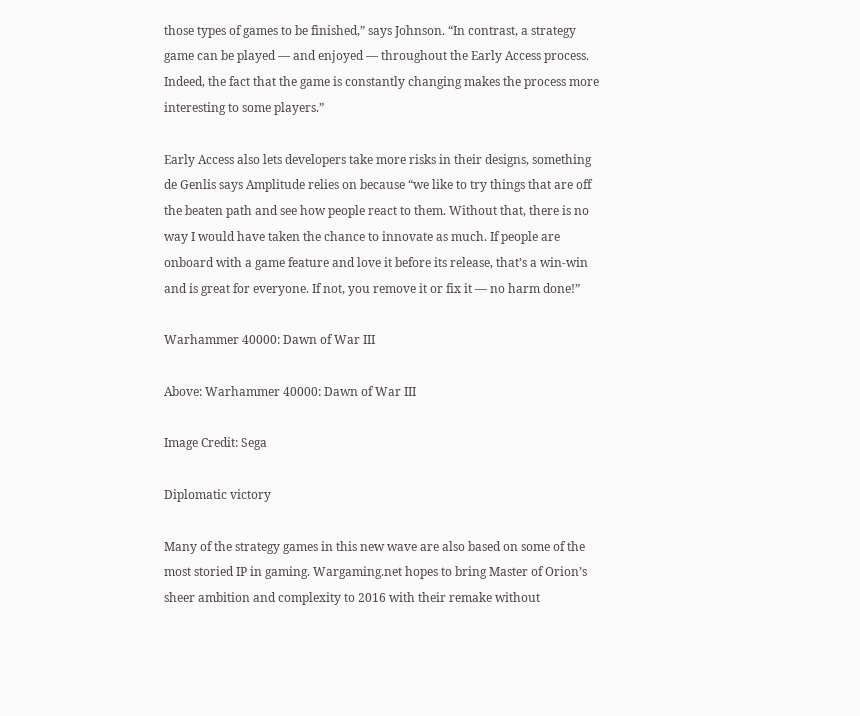those types of games to be finished,” says Johnson. “In contrast, a strategy game can be played — and enjoyed — throughout the Early Access process. Indeed, the fact that the game is constantly changing makes the process more interesting to some players.”

Early Access also lets developers take more risks in their designs, something de Genlis says Amplitude relies on because “we like to try things that are off the beaten path and see how people react to them. Without that, there is no way I would have taken the chance to innovate as much. If people are onboard with a game feature and love it before its release, that’s a win-win and is great for everyone. If not, you remove it or fix it — no harm done!”

Warhammer 40000: Dawn of War III

Above: Warhammer 40000: Dawn of War III

Image Credit: Sega

Diplomatic victory

Many of the strategy games in this new wave are also based on some of the most storied IP in gaming. Wargaming.net hopes to bring Master of Orion’s sheer ambition and complexity to 2016 with their remake without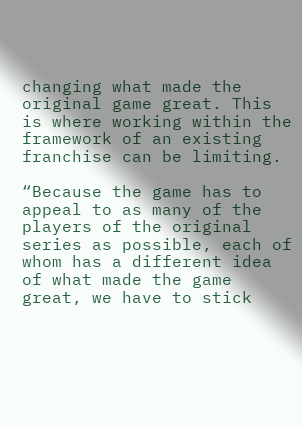changing what made the original game great. This is where working within the framework of an existing franchise can be limiting.

“Because the game has to appeal to as many of the players of the original series as possible, each of whom has a different idea of what made the game great, we have to stick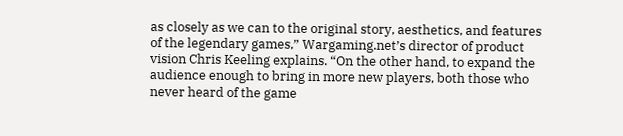as closely as we can to the original story, aesthetics, and features of the legendary games,” Wargaming.net’s director of product vision Chris Keeling explains. “On the other hand, to expand the audience enough to bring in more new players, both those who never heard of the game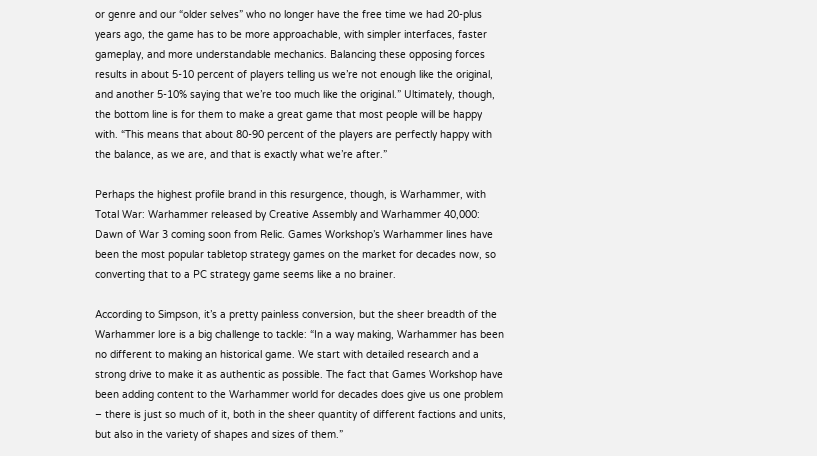or genre and our “older selves” who no longer have the free time we had 20-plus years ago, the game has to be more approachable, with simpler interfaces, faster gameplay, and more understandable mechanics. Balancing these opposing forces results in about 5-10 percent of players telling us we’re not enough like the original, and another 5-10% saying that we’re too much like the original.” Ultimately, though, the bottom line is for them to make a great game that most people will be happy with. “This means that about 80-90 percent of the players are perfectly happy with the balance, as we are, and that is exactly what we’re after.”

Perhaps the highest profile brand in this resurgence, though, is Warhammer, with Total War: Warhammer released by Creative Assembly and Warhammer 40,000: Dawn of War 3 coming soon from Relic. Games Workshop’s Warhammer lines have been the most popular tabletop strategy games on the market for decades now, so converting that to a PC strategy game seems like a no brainer.

According to Simpson, it’s a pretty painless conversion, but the sheer breadth of the Warhammer lore is a big challenge to tackle: “In a way making, Warhammer has been no different to making an historical game. We start with detailed research and a strong drive to make it as authentic as possible. The fact that Games Workshop have been adding content to the Warhammer world for decades does give us one problem – there is just so much of it, both in the sheer quantity of different factions and units, but also in the variety of shapes and sizes of them.”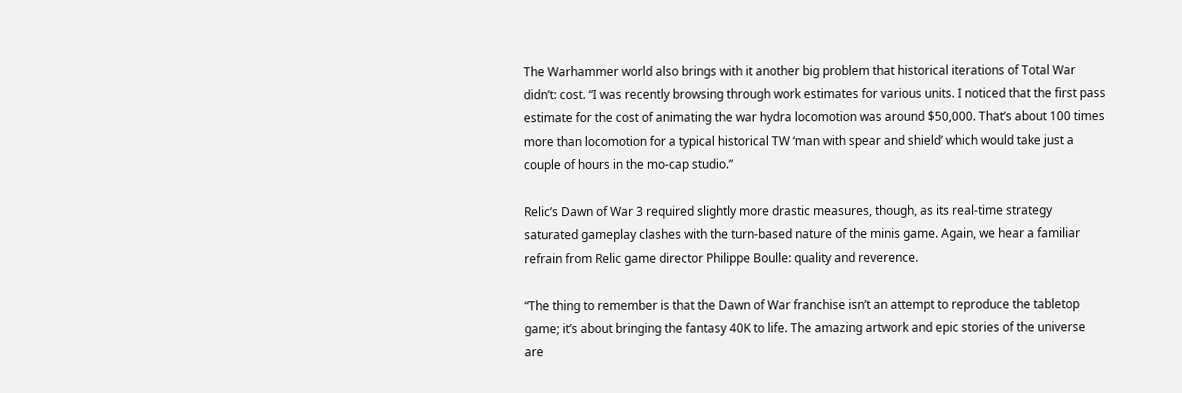The Warhammer world also brings with it another big problem that historical iterations of Total War didn’t: cost. “I was recently browsing through work estimates for various units. I noticed that the first pass estimate for the cost of animating the war hydra locomotion was around $50,000. That’s about 100 times more than locomotion for a typical historical TW ‘man with spear and shield’ which would take just a couple of hours in the mo-cap studio.”

Relic’s Dawn of War 3 required slightly more drastic measures, though, as its real-time strategy saturated gameplay clashes with the turn-based nature of the minis game. Again, we hear a familiar refrain from Relic game director Philippe Boulle: quality and reverence.

“The thing to remember is that the Dawn of War franchise isn’t an attempt to reproduce the tabletop game; it’s about bringing the fantasy 40K to life. The amazing artwork and epic stories of the universe are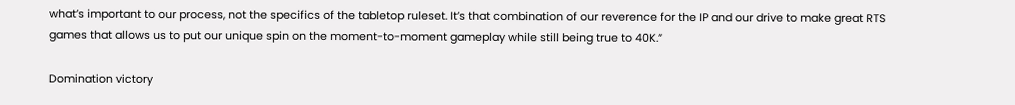what’s important to our process, not the specifics of the tabletop ruleset. It’s that combination of our reverence for the IP and our drive to make great RTS games that allows us to put our unique spin on the moment-to-moment gameplay while still being true to 40K.”

Domination victory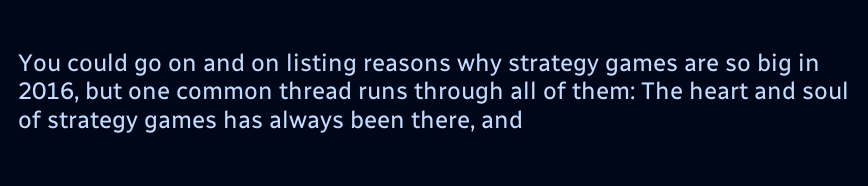You could go on and on listing reasons why strategy games are so big in 2016, but one common thread runs through all of them: The heart and soul of strategy games has always been there, and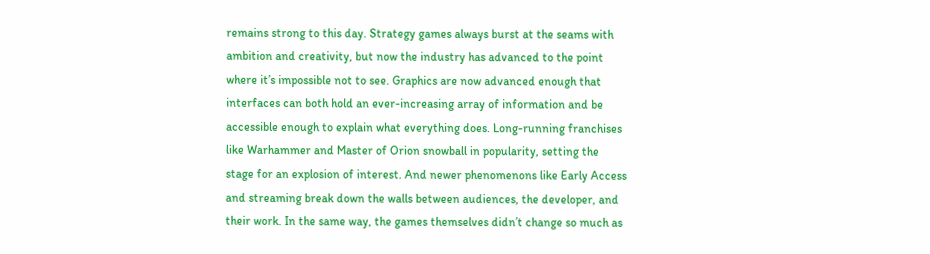remains strong to this day. Strategy games always burst at the seams with ambition and creativity, but now the industry has advanced to the point where it’s impossible not to see. Graphics are now advanced enough that interfaces can both hold an ever-increasing array of information and be accessible enough to explain what everything does. Long-running franchises like Warhammer and Master of Orion snowball in popularity, setting the stage for an explosion of interest. And newer phenomenons like Early Access and streaming break down the walls between audiences, the developer, and their work. In the same way, the games themselves didn’t change so much as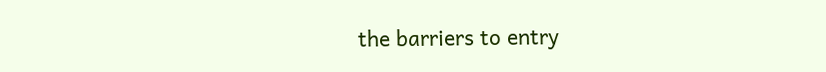the barriers to entry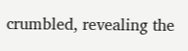crumbled, revealing the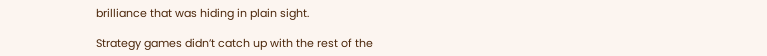brilliance that was hiding in plain sight.

Strategy games didn’t catch up with the rest of the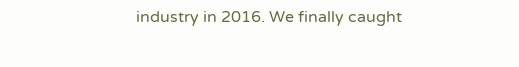industry in 2016. We finally caught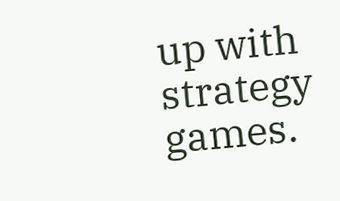up with strategy games.